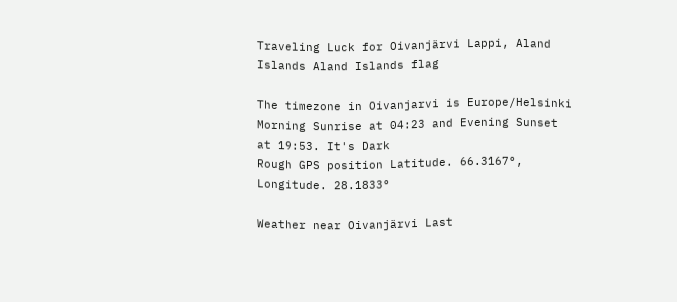Traveling Luck for Oivanjärvi Lappi, Aland Islands Aland Islands flag

The timezone in Oivanjarvi is Europe/Helsinki
Morning Sunrise at 04:23 and Evening Sunset at 19:53. It's Dark
Rough GPS position Latitude. 66.3167°, Longitude. 28.1833°

Weather near Oivanjärvi Last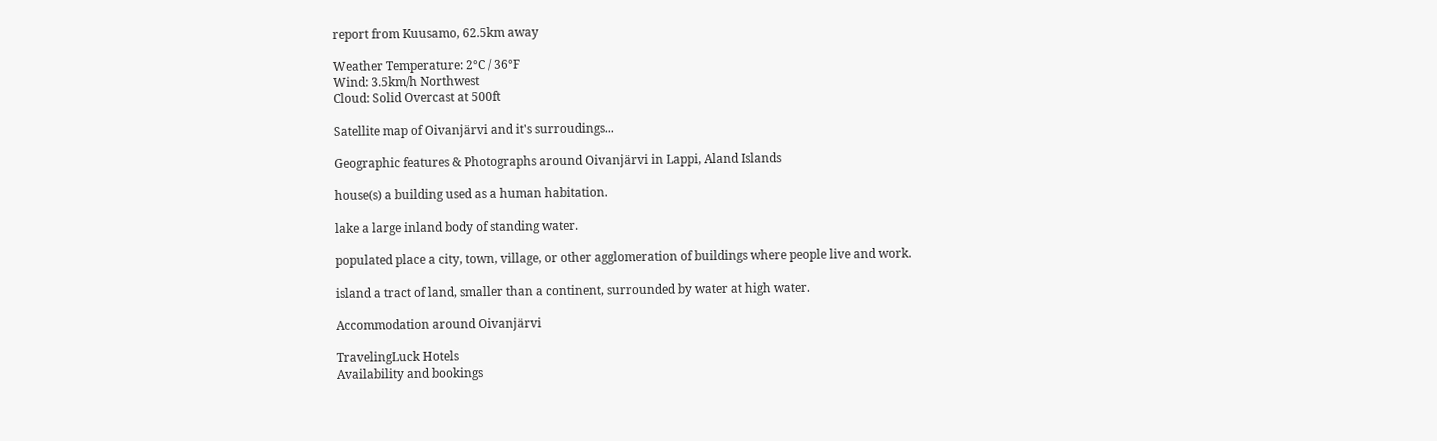report from Kuusamo, 62.5km away

Weather Temperature: 2°C / 36°F
Wind: 3.5km/h Northwest
Cloud: Solid Overcast at 500ft

Satellite map of Oivanjärvi and it's surroudings...

Geographic features & Photographs around Oivanjärvi in Lappi, Aland Islands

house(s) a building used as a human habitation.

lake a large inland body of standing water.

populated place a city, town, village, or other agglomeration of buildings where people live and work.

island a tract of land, smaller than a continent, surrounded by water at high water.

Accommodation around Oivanjärvi

TravelingLuck Hotels
Availability and bookings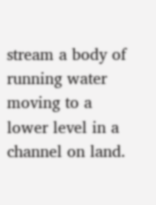stream a body of running water moving to a lower level in a channel on land.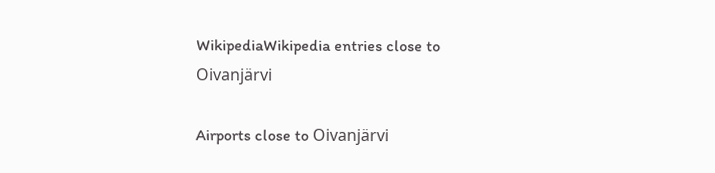WikipediaWikipedia entries close to Oivanjärvi

Airports close to Oivanjärvi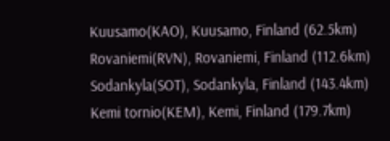Kuusamo(KAO), Kuusamo, Finland (62.5km)
Rovaniemi(RVN), Rovaniemi, Finland (112.6km)
Sodankyla(SOT), Sodankyla, Finland (143.4km)
Kemi tornio(KEM), Kemi, Finland (179.7km)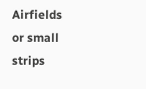Airfields or small strips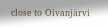close to Oivanjärvi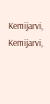Kemijarvi, Kemijarvi,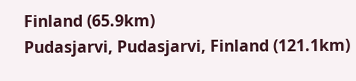Finland (65.9km)
Pudasjarvi, Pudasjarvi, Finland (121.1km)